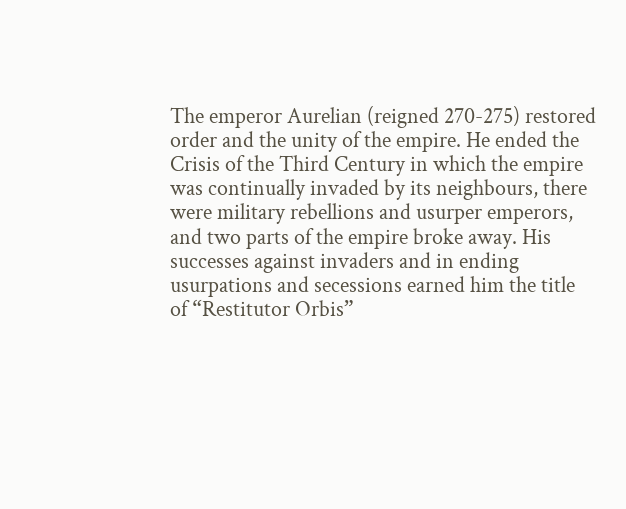The emperor Aurelian (reigned 270-275) restored order and the unity of the empire. He ended the Crisis of the Third Century in which the empire was continually invaded by its neighbours, there were military rebellions and usurper emperors, and two parts of the empire broke away. His successes against invaders and in ending usurpations and secessions earned him the title of “Restitutor Orbis”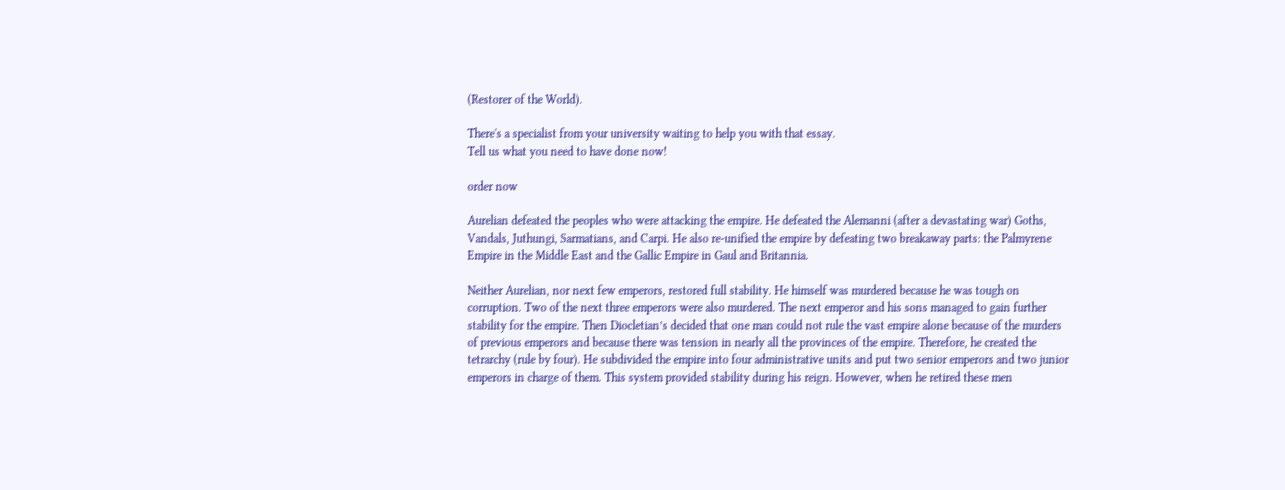(Restorer of the World).

There's a specialist from your university waiting to help you with that essay.
Tell us what you need to have done now!

order now

Aurelian defeated the peoples who were attacking the empire. He defeated the Alemanni (after a devastating war) Goths, Vandals, Juthungi, Sarmatians, and Carpi. He also re-unified the empire by defeating two breakaway parts: the Palmyrene Empire in the Middle East and the Gallic Empire in Gaul and Britannia.

Neither Aurelian, nor next few emperors, restored full stability. He himself was murdered because he was tough on corruption. Two of the next three emperors were also murdered. The next emperor and his sons managed to gain further stability for the empire. Then Diocletian’s decided that one man could not rule the vast empire alone because of the murders of previous emperors and because there was tension in nearly all the provinces of the empire. Therefore, he created the tetrarchy (rule by four). He subdivided the empire into four administrative units and put two senior emperors and two junior emperors in charge of them. This system provided stability during his reign. However, when he retired these men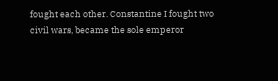fought each other. Constantine I fought two civil wars, became the sole emperor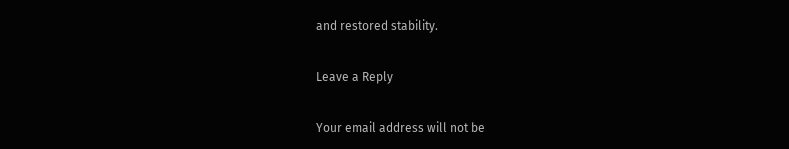and restored stability.

Leave a Reply

Your email address will not be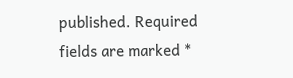published. Required fields are marked *